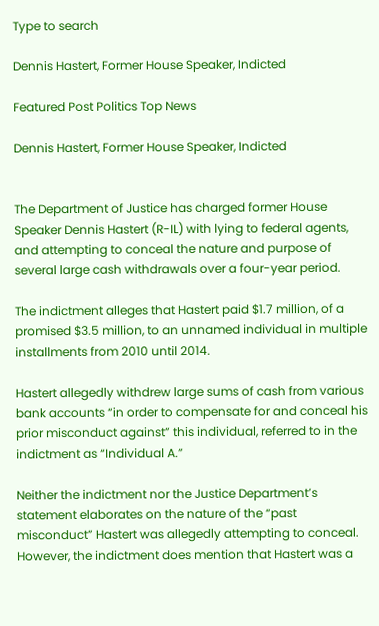Type to search

Dennis Hastert, Former House Speaker, Indicted

Featured Post Politics Top News

Dennis Hastert, Former House Speaker, Indicted


The Department of Justice has charged former House Speaker Dennis Hastert (R-IL) with lying to federal agents, and attempting to conceal the nature and purpose of several large cash withdrawals over a four-year period.

The indictment alleges that Hastert paid $1.7 million, of a promised $3.5 million, to an unnamed individual in multiple installments from 2010 until 2014.

Hastert allegedly withdrew large sums of cash from various bank accounts “in order to compensate for and conceal his prior misconduct against” this individual, referred to in the indictment as “Individual A.”

Neither the indictment nor the Justice Department’s statement elaborates on the nature of the “past misconduct” Hastert was allegedly attempting to conceal. However, the indictment does mention that Hastert was a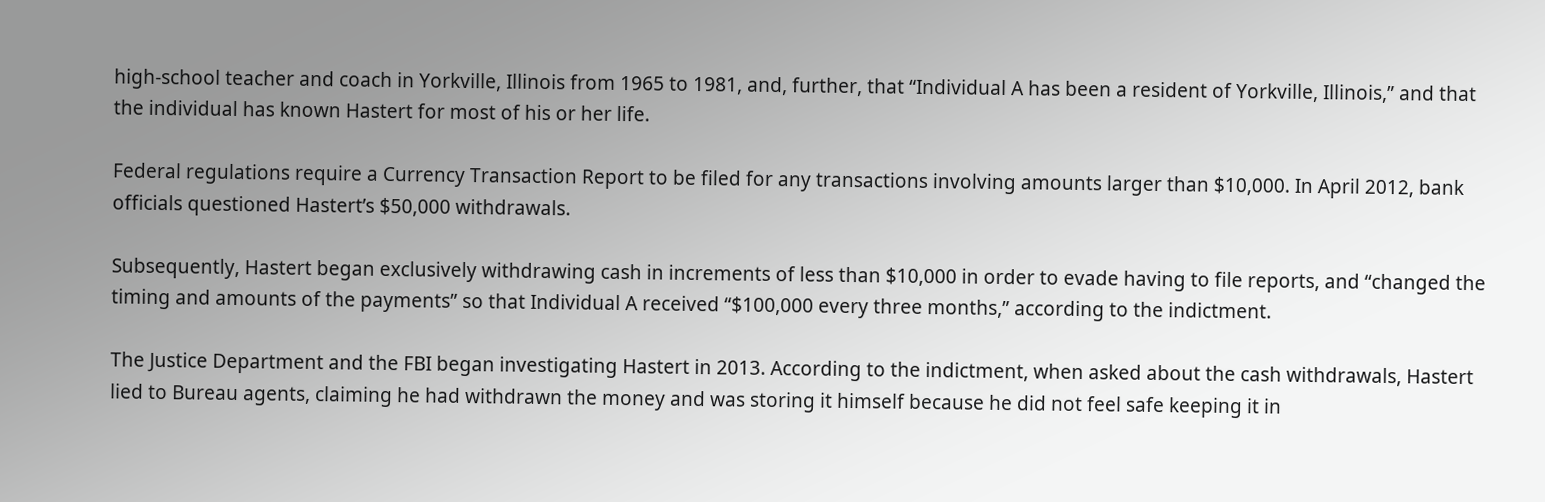high-school teacher and coach in Yorkville, Illinois from 1965 to 1981, and, further, that “Individual A has been a resident of Yorkville, Illinois,” and that the individual has known Hastert for most of his or her life.

Federal regulations require a Currency Transaction Report to be filed for any transactions involving amounts larger than $10,000. In April 2012, bank officials questioned Hastert’s $50,000 withdrawals.

Subsequently, Hastert began exclusively withdrawing cash in increments of less than $10,000 in order to evade having to file reports, and “changed the timing and amounts of the payments” so that Individual A received “$100,000 every three months,” according to the indictment.

The Justice Department and the FBI began investigating Hastert in 2013. According to the indictment, when asked about the cash withdrawals, Hastert lied to Bureau agents, claiming he had withdrawn the money and was storing it himself because he did not feel safe keeping it in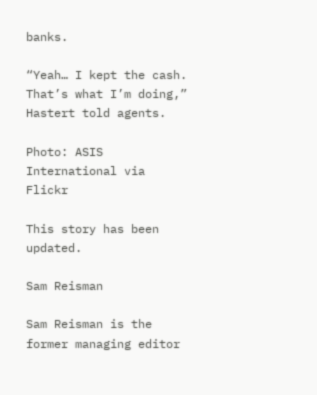banks.

“Yeah… I kept the cash. That’s what I’m doing,” Hastert told agents.

Photo: ASIS International via Flickr

This story has been updated.

Sam Reisman

Sam Reisman is the former managing editor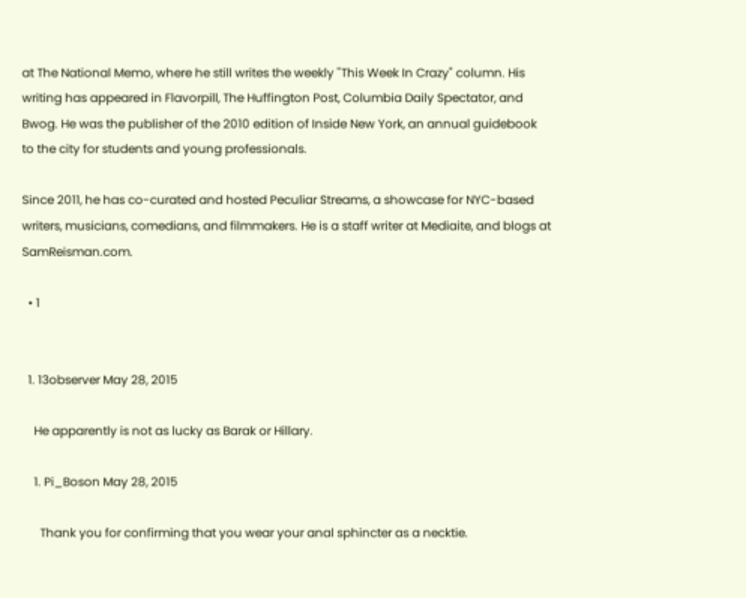at The National Memo, where he still writes the weekly "This Week In Crazy" column. His writing has appeared in Flavorpill, The Huffington Post, Columbia Daily Spectator, and Bwog. He was the publisher of the 2010 edition of Inside New York, an annual guidebook to the city for students and young professionals.

Since 2011, he has co-curated and hosted Peculiar Streams, a showcase for NYC-based writers, musicians, comedians, and filmmakers. He is a staff writer at Mediaite, and blogs at SamReisman.com.

  • 1


  1. 13observer May 28, 2015

    He apparently is not as lucky as Barak or Hillary.

    1. Pi_Boson May 28, 2015

      Thank you for confirming that you wear your anal sphincter as a necktie.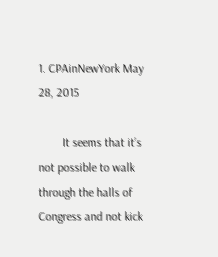1. CPAinNewYork May 28, 2015

        It seems that it’s not possible to walk through the halls of Congress and not kick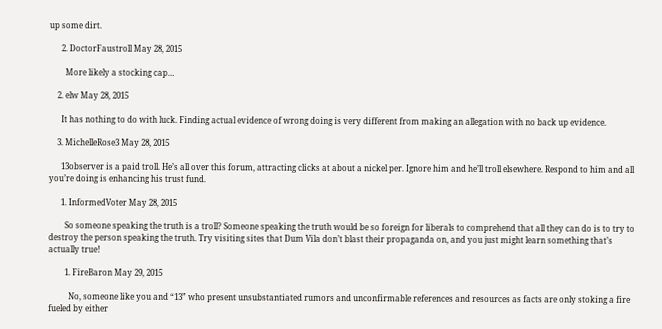up some dirt.

      2. DoctorFaustroll May 28, 2015

        More likely a stocking cap…

    2. elw May 28, 2015

      It has nothing to do with luck. Finding actual evidence of wrong doing is very different from making an allegation with no back up evidence.

    3. MichelleRose3 May 28, 2015

      13observer is a paid troll. He’s all over this forum, attracting clicks at about a nickel per. Ignore him and he’ll troll elsewhere. Respond to him and all you’re doing is enhancing his trust fund.

      1. InformedVoter May 28, 2015

        So someone speaking the truth is a troll? Someone speaking the truth would be so foreign for liberals to comprehend that all they can do is to try to destroy the person speaking the truth. Try visiting sites that Dum Vila don’t blast their propaganda on, and you just might learn something that’s actually true!

        1. FireBaron May 29, 2015

          No, someone like you and “13” who present unsubstantiated rumors and unconfirmable references and resources as facts are only stoking a fire fueled by either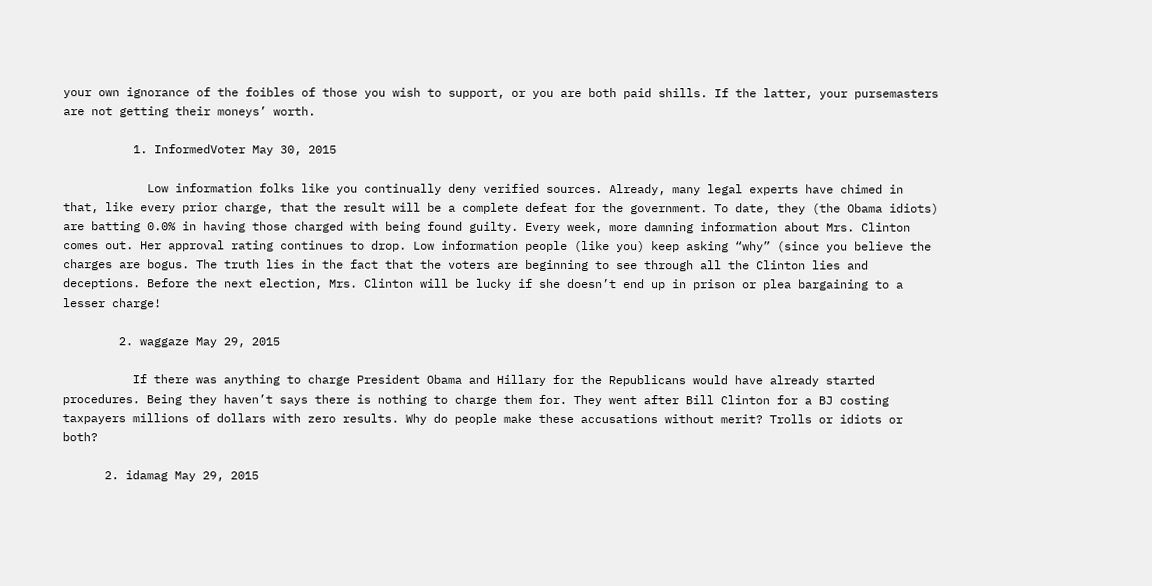your own ignorance of the foibles of those you wish to support, or you are both paid shills. If the latter, your pursemasters are not getting their moneys’ worth.

          1. InformedVoter May 30, 2015

            Low information folks like you continually deny verified sources. Already, many legal experts have chimed in that, like every prior charge, that the result will be a complete defeat for the government. To date, they (the Obama idiots) are batting 0.0% in having those charged with being found guilty. Every week, more damning information about Mrs. Clinton comes out. Her approval rating continues to drop. Low information people (like you) keep asking “why” (since you believe the charges are bogus. The truth lies in the fact that the voters are beginning to see through all the Clinton lies and deceptions. Before the next election, Mrs. Clinton will be lucky if she doesn’t end up in prison or plea bargaining to a lesser charge!

        2. waggaze May 29, 2015

          If there was anything to charge President Obama and Hillary for the Republicans would have already started procedures. Being they haven’t says there is nothing to charge them for. They went after Bill Clinton for a BJ costing taxpayers millions of dollars with zero results. Why do people make these accusations without merit? Trolls or idiots or both?

      2. idamag May 29, 2015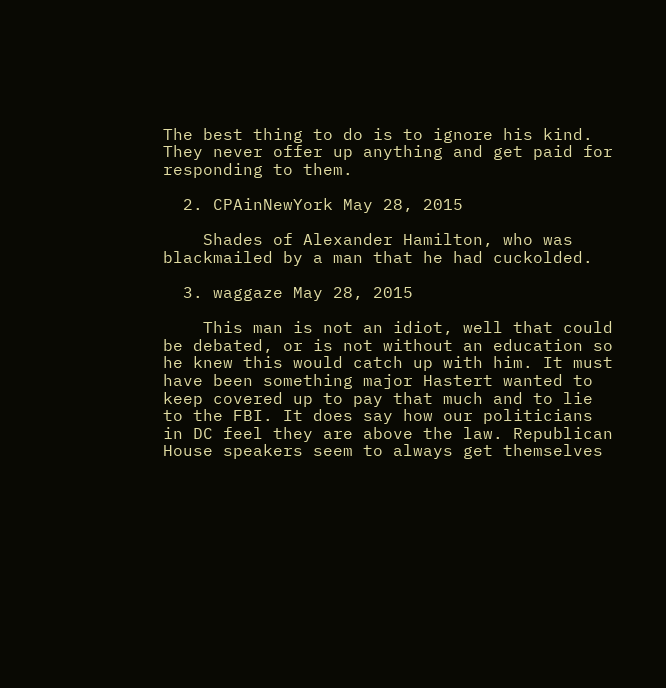The best thing to do is to ignore his kind. They never offer up anything and get paid for responding to them.

  2. CPAinNewYork May 28, 2015

    Shades of Alexander Hamilton, who was blackmailed by a man that he had cuckolded.

  3. waggaze May 28, 2015

    This man is not an idiot, well that could be debated, or is not without an education so he knew this would catch up with him. It must have been something major Hastert wanted to keep covered up to pay that much and to lie to the FBI. It does say how our politicians in DC feel they are above the law. Republican House speakers seem to always get themselves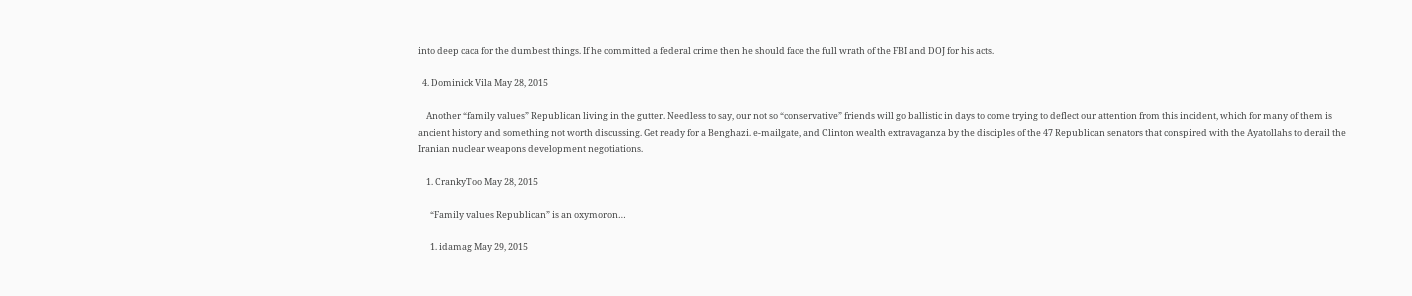into deep caca for the dumbest things. If he committed a federal crime then he should face the full wrath of the FBI and DOJ for his acts.

  4. Dominick Vila May 28, 2015

    Another “family values” Republican living in the gutter. Needless to say, our not so “conservative” friends will go ballistic in days to come trying to deflect our attention from this incident, which for many of them is ancient history and something not worth discussing. Get ready for a Benghazi. e-mailgate, and Clinton wealth extravaganza by the disciples of the 47 Republican senators that conspired with the Ayatollahs to derail the Iranian nuclear weapons development negotiations.

    1. CrankyToo May 28, 2015

      “Family values Republican” is an oxymoron…

      1. idamag May 29, 2015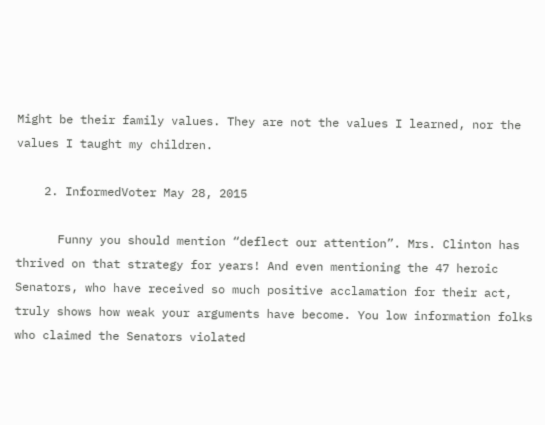Might be their family values. They are not the values I learned, nor the values I taught my children.

    2. InformedVoter May 28, 2015

      Funny you should mention “deflect our attention”. Mrs. Clinton has thrived on that strategy for years! And even mentioning the 47 heroic Senators, who have received so much positive acclamation for their act, truly shows how weak your arguments have become. You low information folks who claimed the Senators violated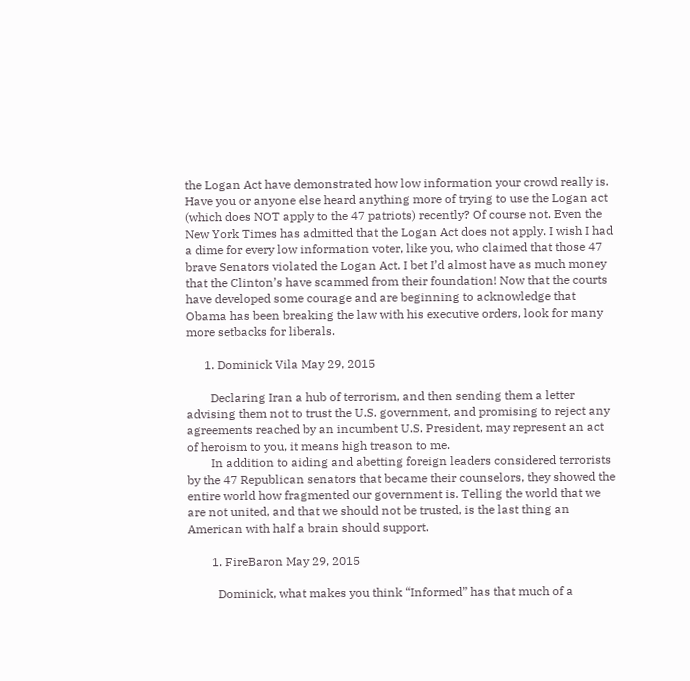the Logan Act have demonstrated how low information your crowd really is. Have you or anyone else heard anything more of trying to use the Logan act (which does NOT apply to the 47 patriots) recently? Of course not. Even the New York Times has admitted that the Logan Act does not apply. I wish I had a dime for every low information voter, like you, who claimed that those 47 brave Senators violated the Logan Act. I bet I’d almost have as much money that the Clinton’s have scammed from their foundation! Now that the courts have developed some courage and are beginning to acknowledge that Obama has been breaking the law with his executive orders, look for many more setbacks for liberals.

      1. Dominick Vila May 29, 2015

        Declaring Iran a hub of terrorism, and then sending them a letter advising them not to trust the U.S. government, and promising to reject any agreements reached by an incumbent U.S. President, may represent an act of heroism to you, it means high treason to me.
        In addition to aiding and abetting foreign leaders considered terrorists by the 47 Republican senators that became their counselors, they showed the entire world how fragmented our government is. Telling the world that we are not united, and that we should not be trusted, is the last thing an American with half a brain should support.

        1. FireBaron May 29, 2015

          Dominick, what makes you think “Informed” has that much of a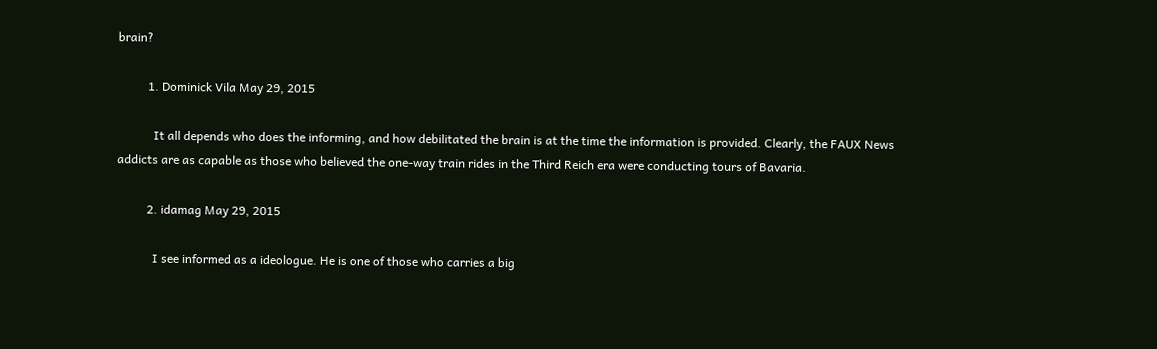brain?

          1. Dominick Vila May 29, 2015

            It all depends who does the informing, and how debilitated the brain is at the time the information is provided. Clearly, the FAUX News addicts are as capable as those who believed the one-way train rides in the Third Reich era were conducting tours of Bavaria.

          2. idamag May 29, 2015

            I see informed as a ideologue. He is one of those who carries a big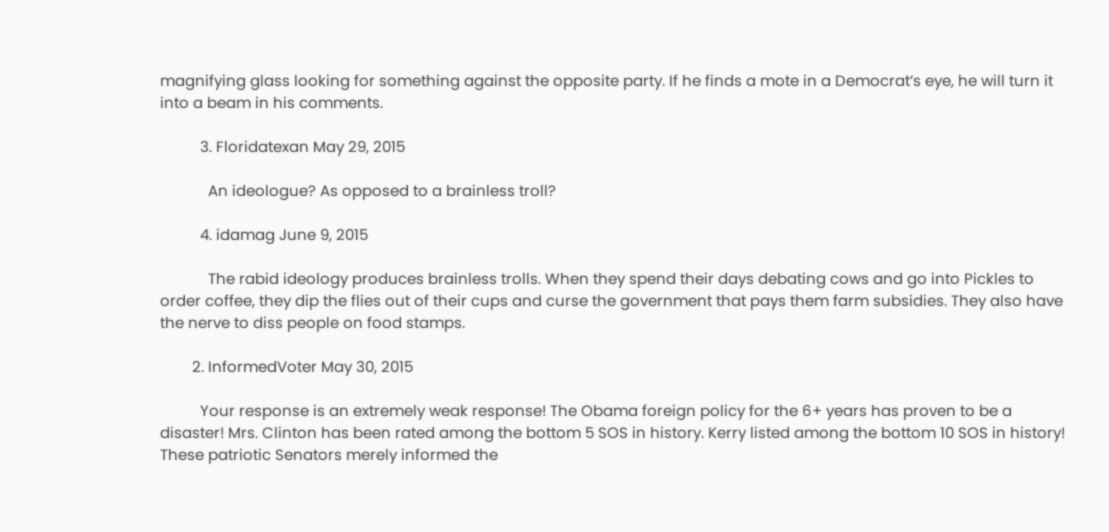magnifying glass looking for something against the opposite party. If he finds a mote in a Democrat’s eye, he will turn it into a beam in his comments.

          3. Floridatexan May 29, 2015

            An ideologue? As opposed to a brainless troll?

          4. idamag June 9, 2015

            The rabid ideology produces brainless trolls. When they spend their days debating cows and go into Pickles to order coffee, they dip the flies out of their cups and curse the government that pays them farm subsidies. They also have the nerve to diss people on food stamps.

        2. InformedVoter May 30, 2015

          Your response is an extremely weak response! The Obama foreign policy for the 6+ years has proven to be a disaster! Mrs. Clinton has been rated among the bottom 5 SOS in history. Kerry listed among the bottom 10 SOS in history! These patriotic Senators merely informed the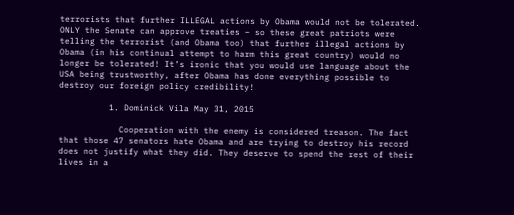terrorists that further ILLEGAL actions by Obama would not be tolerated. ONLY the Senate can approve treaties – so these great patriots were telling the terrorist (and Obama too) that further illegal actions by Obama (in his continual attempt to harm this great country) would no longer be tolerated! It’s ironic that you would use language about the USA being trustworthy, after Obama has done everything possible to destroy our foreign policy credibility!

          1. Dominick Vila May 31, 2015

            Cooperation with the enemy is considered treason. The fact that those 47 senators hate Obama and are trying to destroy his record does not justify what they did. They deserve to spend the rest of their lives in a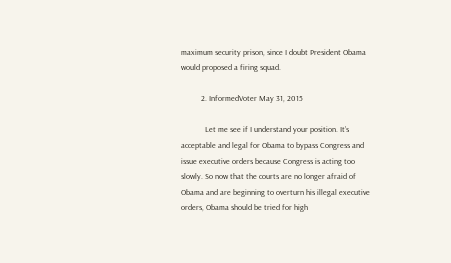maximum security prison, since I doubt President Obama would proposed a firing squad.

          2. InformedVoter May 31, 2015

            Let me see if I understand your position. It’s acceptable and legal for Obama to bypass Congress and issue executive orders because Congress is acting too slowly. So now that the courts are no longer afraid of Obama and are beginning to overturn his illegal executive orders, Obama should be tried for high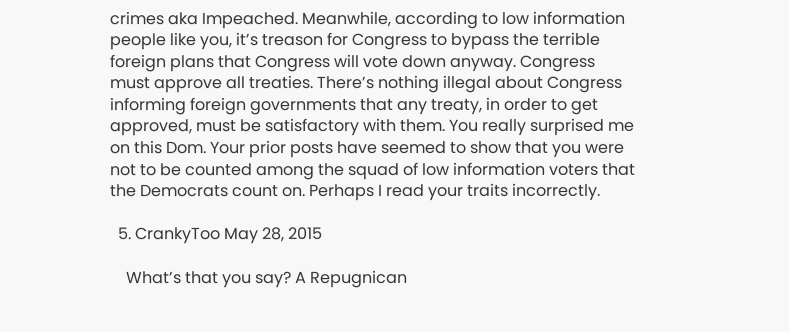crimes aka Impeached. Meanwhile, according to low information people like you, it’s treason for Congress to bypass the terrible foreign plans that Congress will vote down anyway. Congress must approve all treaties. There’s nothing illegal about Congress informing foreign governments that any treaty, in order to get approved, must be satisfactory with them. You really surprised me on this Dom. Your prior posts have seemed to show that you were not to be counted among the squad of low information voters that the Democrats count on. Perhaps I read your traits incorrectly.

  5. CrankyToo May 28, 2015

    What’s that you say? A Repugnican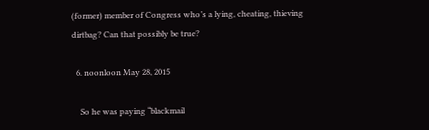(former) member of Congress who’s a lying, cheating, thieving dirtbag? Can that possibly be true?

  6. noonloon May 28, 2015

    So he was paying “blackmail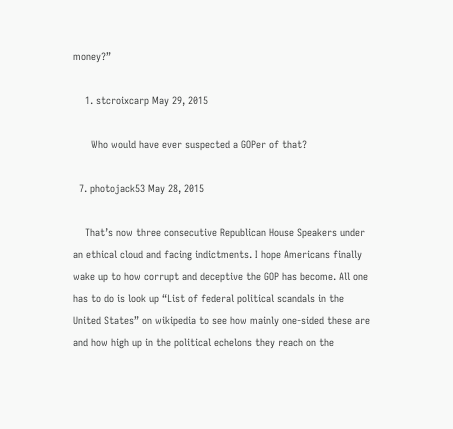money?”

    1. stcroixcarp May 29, 2015

      Who would have ever suspected a GOPer of that?

  7. photojack53 May 28, 2015

    That’s now three consecutive Republican House Speakers under an ethical cloud and facing indictments. I hope Americans finally wake up to how corrupt and deceptive the GOP has become. All one has to do is look up “List of federal political scandals in the United States” on wikipedia to see how mainly one-sided these are and how high up in the political echelons they reach on the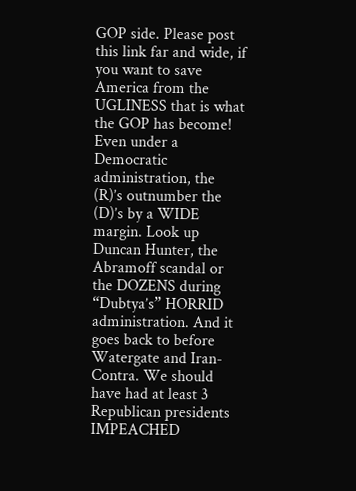GOP side. Please post this link far and wide, if you want to save America from the UGLINESS that is what the GOP has become! Even under a Democratic administration, the (R)’s outnumber the (D)’s by a WIDE margin. Look up Duncan Hunter, the Abramoff scandal or the DOZENS during “Dubtya’s” HORRID administration. And it goes back to before Watergate and Iran-Contra. We should have had at least 3 Republican presidents IMPEACHED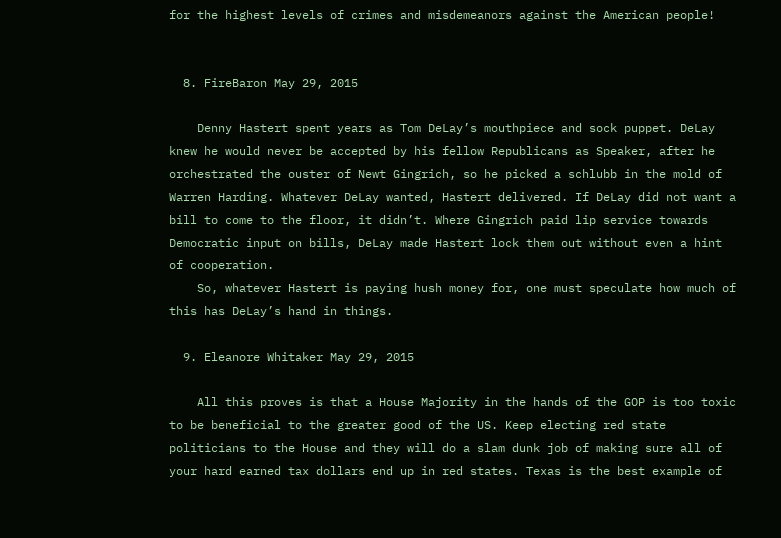for the highest levels of crimes and misdemeanors against the American people!


  8. FireBaron May 29, 2015

    Denny Hastert spent years as Tom DeLay’s mouthpiece and sock puppet. DeLay knew he would never be accepted by his fellow Republicans as Speaker, after he orchestrated the ouster of Newt Gingrich, so he picked a schlubb in the mold of Warren Harding. Whatever DeLay wanted, Hastert delivered. If DeLay did not want a bill to come to the floor, it didn’t. Where Gingrich paid lip service towards Democratic input on bills, DeLay made Hastert lock them out without even a hint of cooperation.
    So, whatever Hastert is paying hush money for, one must speculate how much of this has DeLay’s hand in things.

  9. Eleanore Whitaker May 29, 2015

    All this proves is that a House Majority in the hands of the GOP is too toxic to be beneficial to the greater good of the US. Keep electing red state politicians to the House and they will do a slam dunk job of making sure all of your hard earned tax dollars end up in red states. Texas is the best example of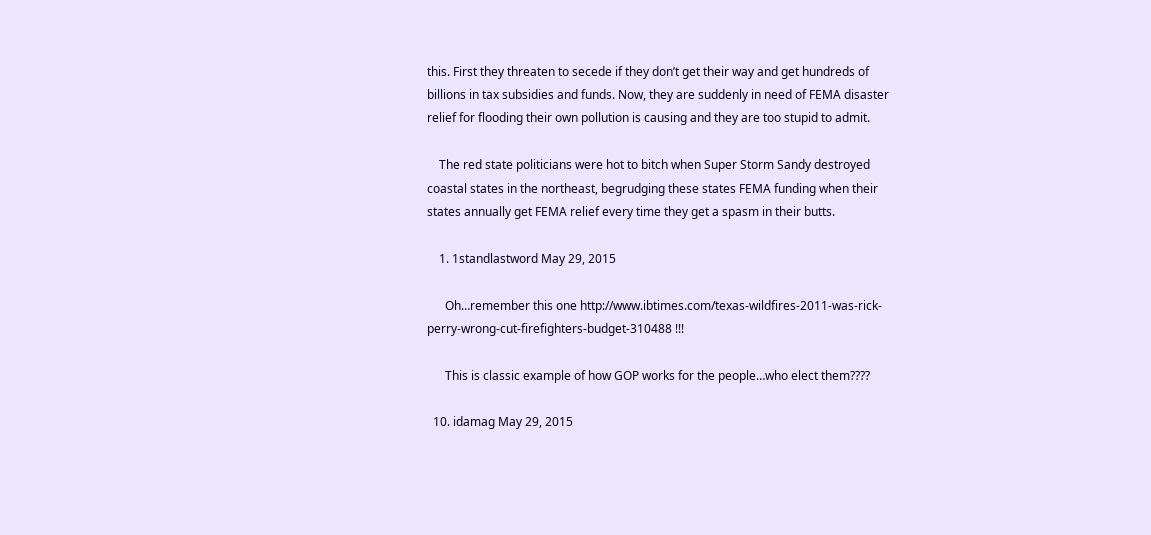this. First they threaten to secede if they don’t get their way and get hundreds of billions in tax subsidies and funds. Now, they are suddenly in need of FEMA disaster relief for flooding their own pollution is causing and they are too stupid to admit.

    The red state politicians were hot to bitch when Super Storm Sandy destroyed coastal states in the northeast, begrudging these states FEMA funding when their states annually get FEMA relief every time they get a spasm in their butts.

    1. 1standlastword May 29, 2015

      Oh…remember this one http://www.ibtimes.com/texas-wildfires-2011-was-rick-perry-wrong-cut-firefighters-budget-310488 !!!

      This is classic example of how GOP works for the people…who elect them????

  10. idamag May 29, 2015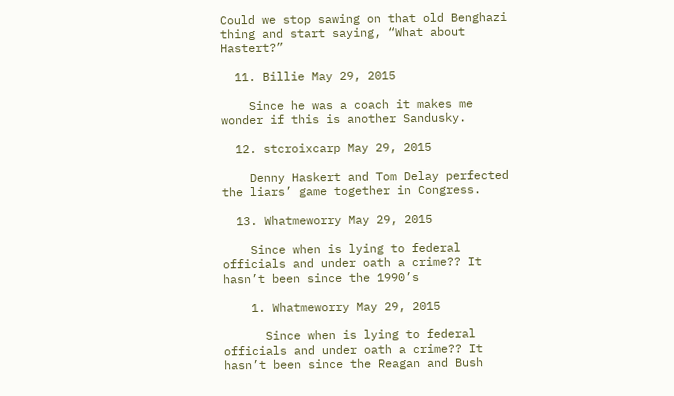Could we stop sawing on that old Benghazi thing and start saying, “What about Hastert?”

  11. Billie May 29, 2015

    Since he was a coach it makes me wonder if this is another Sandusky.

  12. stcroixcarp May 29, 2015

    Denny Haskert and Tom Delay perfected the liars’ game together in Congress.

  13. Whatmeworry May 29, 2015

    Since when is lying to federal officials and under oath a crime?? It hasn’t been since the 1990’s

    1. Whatmeworry May 29, 2015

      Since when is lying to federal officials and under oath a crime?? It hasn’t been since the Reagan and Bush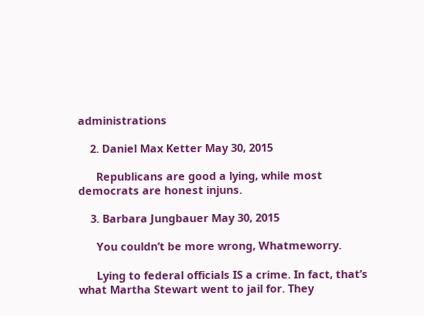administrations

    2. Daniel Max Ketter May 30, 2015

      Republicans are good a lying, while most democrats are honest injuns.

    3. Barbara Jungbauer May 30, 2015

      You couldn’t be more wrong, Whatmeworry.

      Lying to federal officials IS a crime. In fact, that’s what Martha Stewart went to jail for. They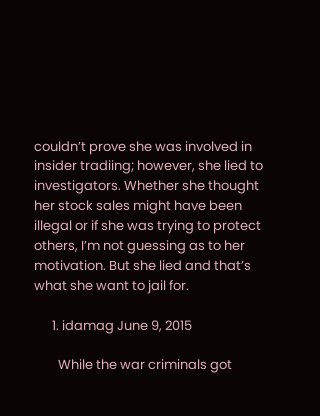couldn’t prove she was involved in insider tradiing; however, she lied to investigators. Whether she thought her stock sales might have been illegal or if she was trying to protect others, I’m not guessing as to her motivation. But she lied and that’s what she want to jail for.

      1. idamag June 9, 2015

        While the war criminals got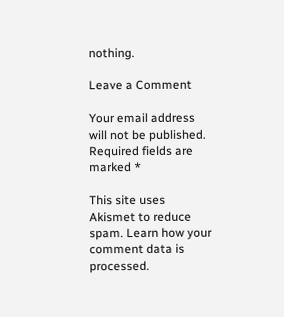nothing.

Leave a Comment

Your email address will not be published. Required fields are marked *

This site uses Akismet to reduce spam. Learn how your comment data is processed.